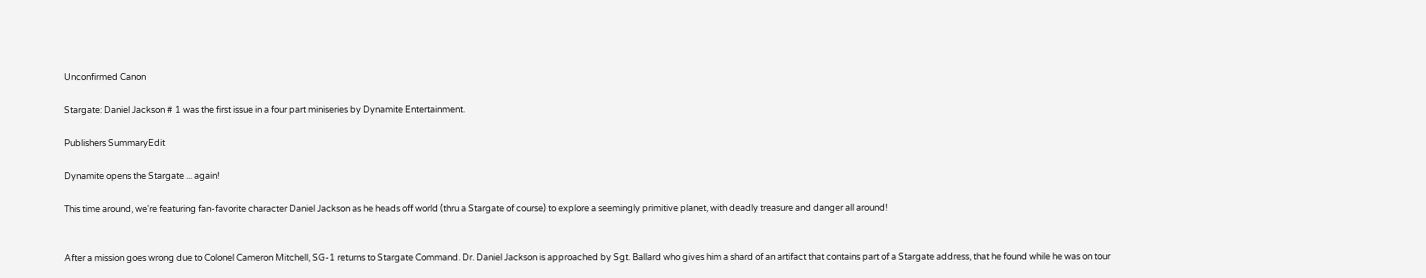Unconfirmed Canon

Stargate: Daniel Jackson # 1 was the first issue in a four part miniseries by Dynamite Entertainment.

Publishers SummaryEdit

Dynamite opens the Stargate ... again!

This time around, we're featuring fan-favorite character Daniel Jackson as he heads off world (thru a Stargate of course) to explore a seemingly primitive planet, with deadly treasure and danger all around!


After a mission goes wrong due to Colonel Cameron Mitchell, SG-1 returns to Stargate Command. Dr. Daniel Jackson is approached by Sgt. Ballard who gives him a shard of an artifact that contains part of a Stargate address, that he found while he was on tour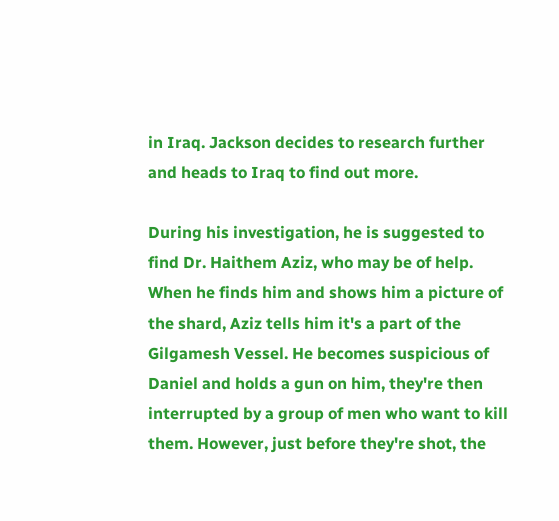in Iraq. Jackson decides to research further and heads to Iraq to find out more.

During his investigation, he is suggested to find Dr. Haithem Aziz, who may be of help. When he finds him and shows him a picture of the shard, Aziz tells him it's a part of the Gilgamesh Vessel. He becomes suspicious of Daniel and holds a gun on him, they're then interrupted by a group of men who want to kill them. However, just before they're shot, the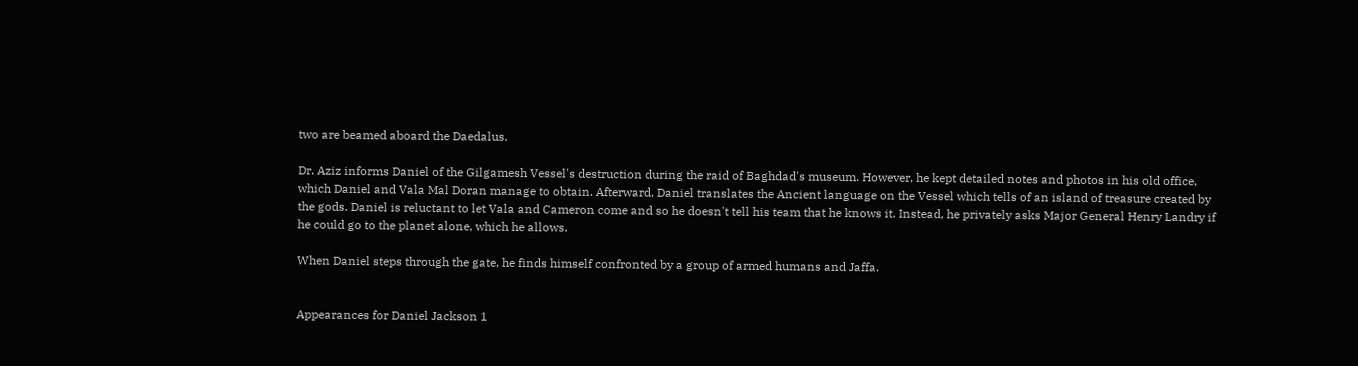two are beamed aboard the Daedalus.

Dr. Aziz informs Daniel of the Gilgamesh Vessel's destruction during the raid of Baghdad's museum. However, he kept detailed notes and photos in his old office, which Daniel and Vala Mal Doran manage to obtain. Afterward, Daniel translates the Ancient language on the Vessel which tells of an island of treasure created by the gods. Daniel is reluctant to let Vala and Cameron come and so he doesn't tell his team that he knows it. Instead, he privately asks Major General Henry Landry if he could go to the planet alone, which he allows.

When Daniel steps through the gate, he finds himself confronted by a group of armed humans and Jaffa.


Appearances for Daniel Jackson 1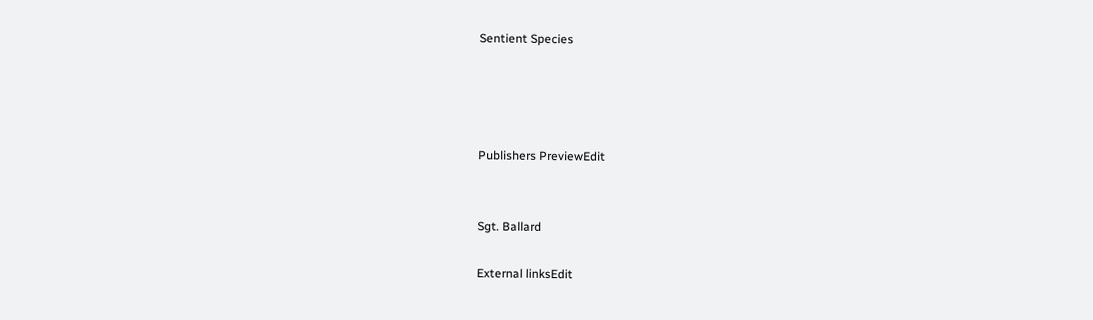Sentient Species




Publishers PreviewEdit


Sgt. Ballard

External linksEdit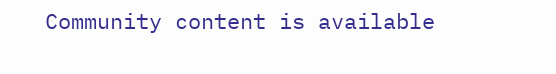Community content is available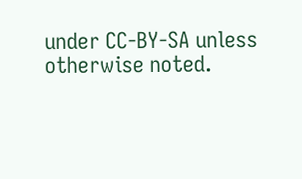under CC-BY-SA unless otherwise noted.